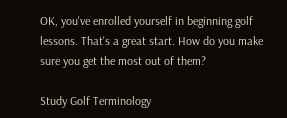OK, you've enrolled yourself in beginning golf lessons. That's a great start. How do you make sure you get the most out of them?

Study Golf Terminology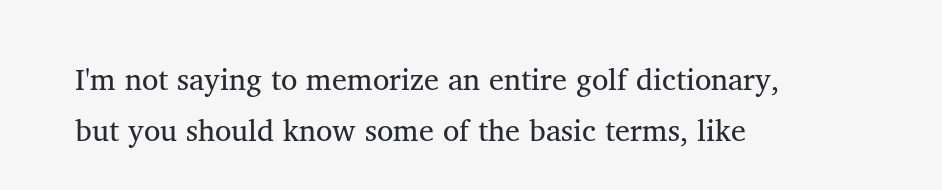I'm not saying to memorize an entire golf dictionary, but you should know some of the basic terms, like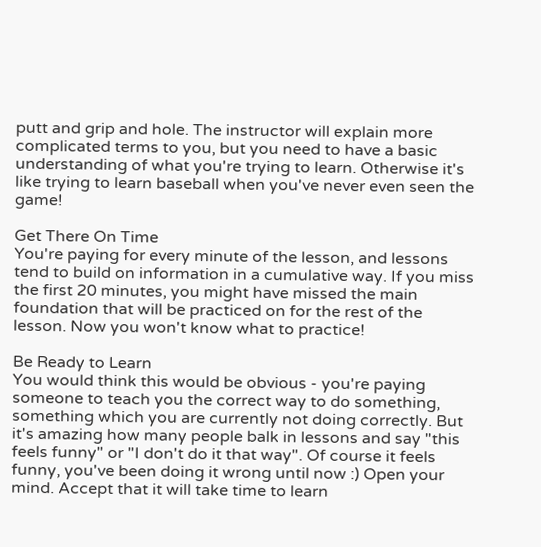putt and grip and hole. The instructor will explain more complicated terms to you, but you need to have a basic understanding of what you're trying to learn. Otherwise it's like trying to learn baseball when you've never even seen the game!

Get There On Time
You're paying for every minute of the lesson, and lessons tend to build on information in a cumulative way. If you miss the first 20 minutes, you might have missed the main foundation that will be practiced on for the rest of the lesson. Now you won't know what to practice!

Be Ready to Learn
You would think this would be obvious - you're paying someone to teach you the correct way to do something, something which you are currently not doing correctly. But it's amazing how many people balk in lessons and say "this feels funny" or "I don't do it that way". Of course it feels funny, you've been doing it wrong until now :) Open your mind. Accept that it will take time to learn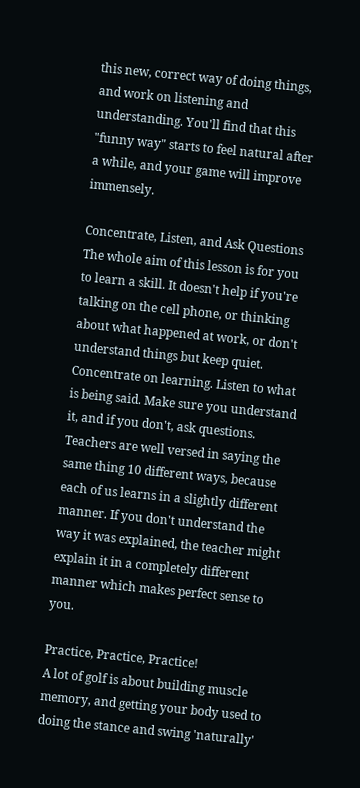this new, correct way of doing things, and work on listening and understanding. You'll find that this "funny way" starts to feel natural after a while, and your game will improve immensely.

Concentrate, Listen, and Ask Questions
The whole aim of this lesson is for you to learn a skill. It doesn't help if you're talking on the cell phone, or thinking about what happened at work, or don't understand things but keep quiet. Concentrate on learning. Listen to what is being said. Make sure you understand it, and if you don't, ask questions. Teachers are well versed in saying the same thing 10 different ways, because each of us learns in a slightly different manner. If you don't understand the way it was explained, the teacher might explain it in a completely different manner which makes perfect sense to you.

Practice, Practice, Practice!
A lot of golf is about building muscle memory, and getting your body used to doing the stance and swing 'naturally'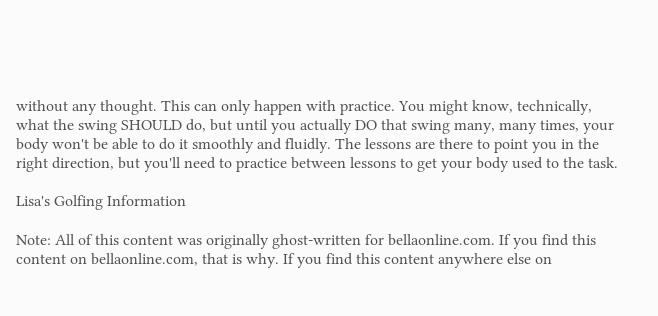without any thought. This can only happen with practice. You might know, technically, what the swing SHOULD do, but until you actually DO that swing many, many times, your body won't be able to do it smoothly and fluidly. The lessons are there to point you in the right direction, but you'll need to practice between lessons to get your body used to the task.

Lisa's Golfing Information

Note: All of this content was originally ghost-written for bellaonline.com. If you find this content on bellaonline.com, that is why. If you find this content anywhere else on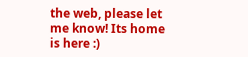the web, please let me know! Its home is here :)